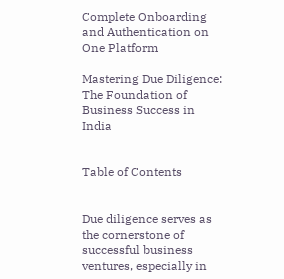Complete Onboarding and Authentication on One Platform

Mastering Due Diligence: The Foundation of Business Success in India


Table of Contents


Due diligence serves as the cornerstone of successful business ventures, especially in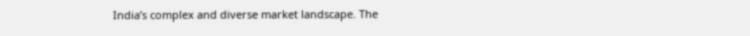India’s complex and diverse market landscape. The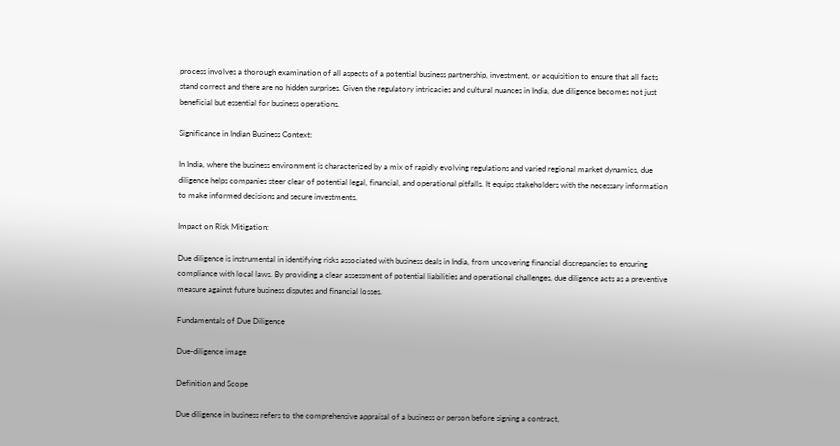process involves a thorough examination of all aspects of a potential business partnership, investment, or acquisition to ensure that all facts stand correct and there are no hidden surprises. Given the regulatory intricacies and cultural nuances in India, due diligence becomes not just beneficial but essential for business operations.

Significance in Indian Business Context:

In India, where the business environment is characterized by a mix of rapidly evolving regulations and varied regional market dynamics, due diligence helps companies steer clear of potential legal, financial, and operational pitfalls. It equips stakeholders with the necessary information to make informed decisions and secure investments.

Impact on Risk Mitigation:

Due diligence is instrumental in identifying risks associated with business deals in India, from uncovering financial discrepancies to ensuring compliance with local laws. By providing a clear assessment of potential liabilities and operational challenges, due diligence acts as a preventive measure against future business disputes and financial losses.

Fundamentals of Due Diligence

Due-diligence image

Definition and Scope

Due diligence in business refers to the comprehensive appraisal of a business or person before signing a contract,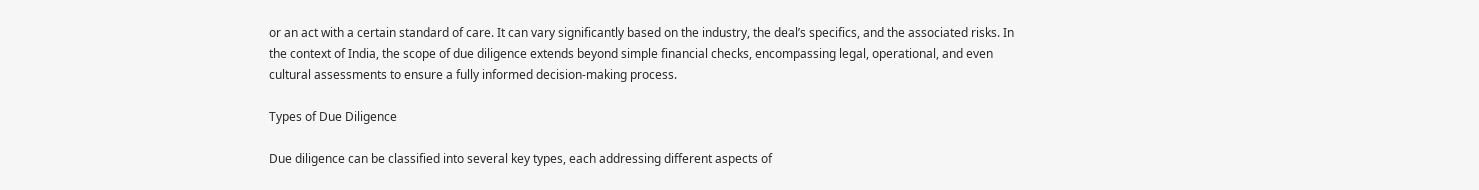or an act with a certain standard of care. It can vary significantly based on the industry, the deal’s specifics, and the associated risks. In the context of India, the scope of due diligence extends beyond simple financial checks, encompassing legal, operational, and even cultural assessments to ensure a fully informed decision-making process.

Types of Due Diligence

Due diligence can be classified into several key types, each addressing different aspects of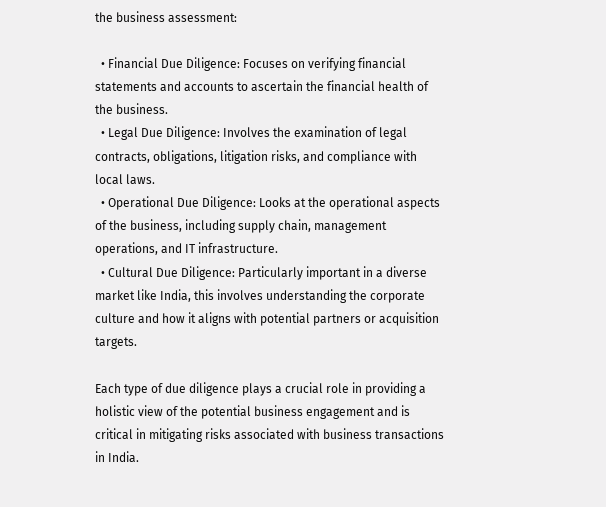the business assessment:

  • Financial Due Diligence: Focuses on verifying financial statements and accounts to ascertain the financial health of the business.
  • Legal Due Diligence: Involves the examination of legal contracts, obligations, litigation risks, and compliance with local laws.
  • Operational Due Diligence: Looks at the operational aspects of the business, including supply chain, management operations, and IT infrastructure.
  • Cultural Due Diligence: Particularly important in a diverse market like India, this involves understanding the corporate culture and how it aligns with potential partners or acquisition targets.

Each type of due diligence plays a crucial role in providing a holistic view of the potential business engagement and is critical in mitigating risks associated with business transactions in India.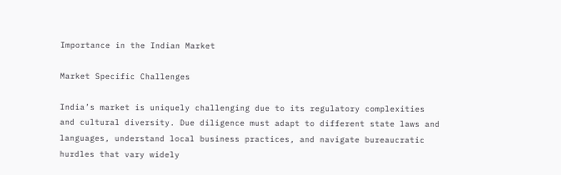Importance in the Indian Market

Market Specific Challenges

India’s market is uniquely challenging due to its regulatory complexities and cultural diversity. Due diligence must adapt to different state laws and languages, understand local business practices, and navigate bureaucratic hurdles that vary widely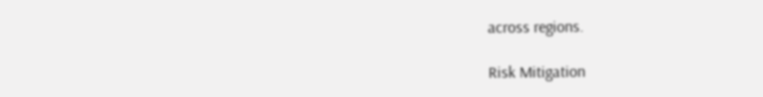across regions.

Risk Mitigation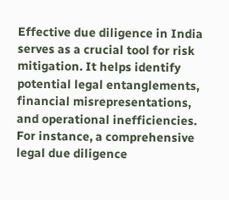Effective due diligence in India serves as a crucial tool for risk mitigation. It helps identify potential legal entanglements, financial misrepresentations, and operational inefficiencies. For instance, a comprehensive legal due diligence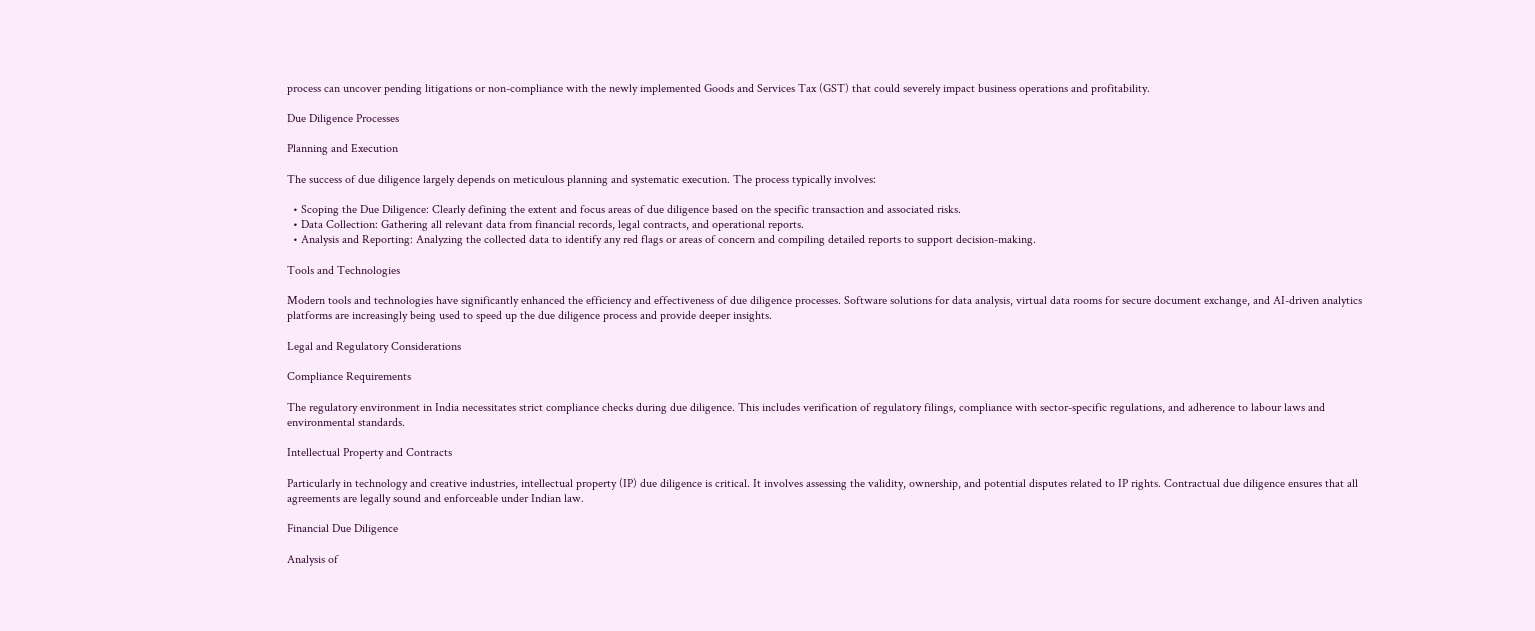process can uncover pending litigations or non-compliance with the newly implemented Goods and Services Tax (GST) that could severely impact business operations and profitability.

Due Diligence Processes

Planning and Execution

The success of due diligence largely depends on meticulous planning and systematic execution. The process typically involves:

  • Scoping the Due Diligence: Clearly defining the extent and focus areas of due diligence based on the specific transaction and associated risks.
  • Data Collection: Gathering all relevant data from financial records, legal contracts, and operational reports.
  • Analysis and Reporting: Analyzing the collected data to identify any red flags or areas of concern and compiling detailed reports to support decision-making.

Tools and Technologies

Modern tools and technologies have significantly enhanced the efficiency and effectiveness of due diligence processes. Software solutions for data analysis, virtual data rooms for secure document exchange, and AI-driven analytics platforms are increasingly being used to speed up the due diligence process and provide deeper insights.

Legal and Regulatory Considerations

Compliance Requirements

The regulatory environment in India necessitates strict compliance checks during due diligence. This includes verification of regulatory filings, compliance with sector-specific regulations, and adherence to labour laws and environmental standards.

Intellectual Property and Contracts

Particularly in technology and creative industries, intellectual property (IP) due diligence is critical. It involves assessing the validity, ownership, and potential disputes related to IP rights. Contractual due diligence ensures that all agreements are legally sound and enforceable under Indian law.

Financial Due Diligence

Analysis of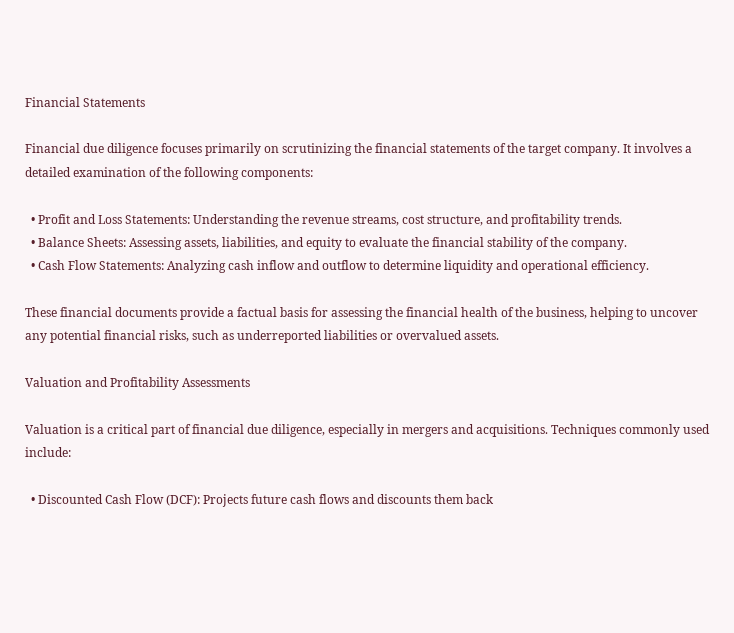Financial Statements

Financial due diligence focuses primarily on scrutinizing the financial statements of the target company. It involves a detailed examination of the following components:

  • Profit and Loss Statements: Understanding the revenue streams, cost structure, and profitability trends.
  • Balance Sheets: Assessing assets, liabilities, and equity to evaluate the financial stability of the company.
  • Cash Flow Statements: Analyzing cash inflow and outflow to determine liquidity and operational efficiency.

These financial documents provide a factual basis for assessing the financial health of the business, helping to uncover any potential financial risks, such as underreported liabilities or overvalued assets.

Valuation and Profitability Assessments

Valuation is a critical part of financial due diligence, especially in mergers and acquisitions. Techniques commonly used include:

  • Discounted Cash Flow (DCF): Projects future cash flows and discounts them back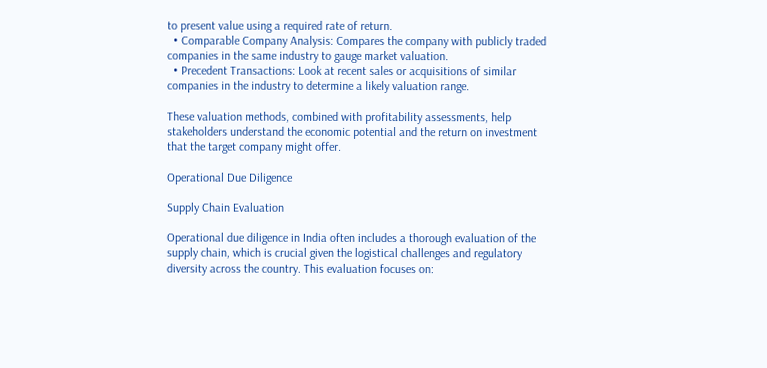to present value using a required rate of return.
  • Comparable Company Analysis: Compares the company with publicly traded companies in the same industry to gauge market valuation.
  • Precedent Transactions: Look at recent sales or acquisitions of similar companies in the industry to determine a likely valuation range.

These valuation methods, combined with profitability assessments, help stakeholders understand the economic potential and the return on investment that the target company might offer.

Operational Due Diligence

Supply Chain Evaluation

Operational due diligence in India often includes a thorough evaluation of the supply chain, which is crucial given the logistical challenges and regulatory diversity across the country. This evaluation focuses on: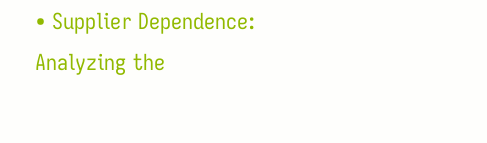• Supplier Dependence: Analyzing the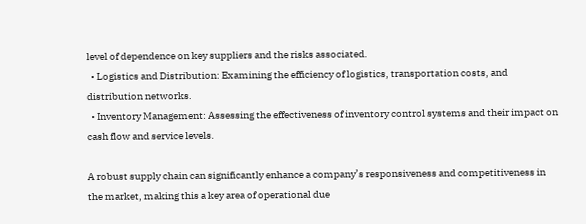level of dependence on key suppliers and the risks associated.
  • Logistics and Distribution: Examining the efficiency of logistics, transportation costs, and distribution networks.
  • Inventory Management: Assessing the effectiveness of inventory control systems and their impact on cash flow and service levels.

A robust supply chain can significantly enhance a company’s responsiveness and competitiveness in the market, making this a key area of operational due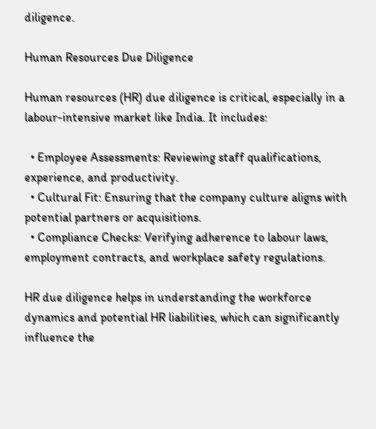diligence.

Human Resources Due Diligence

Human resources (HR) due diligence is critical, especially in a labour-intensive market like India. It includes:

  • Employee Assessments: Reviewing staff qualifications, experience, and productivity.
  • Cultural Fit: Ensuring that the company culture aligns with potential partners or acquisitions.
  • Compliance Checks: Verifying adherence to labour laws, employment contracts, and workplace safety regulations.

HR due diligence helps in understanding the workforce dynamics and potential HR liabilities, which can significantly influence the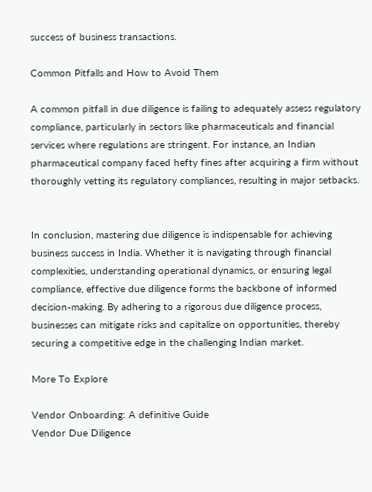success of business transactions.

Common Pitfalls and How to Avoid Them

A common pitfall in due diligence is failing to adequately assess regulatory compliance, particularly in sectors like pharmaceuticals and financial services where regulations are stringent. For instance, an Indian pharmaceutical company faced hefty fines after acquiring a firm without thoroughly vetting its regulatory compliances, resulting in major setbacks.


In conclusion, mastering due diligence is indispensable for achieving business success in India. Whether it is navigating through financial complexities, understanding operational dynamics, or ensuring legal compliance, effective due diligence forms the backbone of informed decision-making. By adhering to a rigorous due diligence process, businesses can mitigate risks and capitalize on opportunities, thereby securing a competitive edge in the challenging Indian market.

More To Explore

Vendor Onboarding: A definitive Guide
Vendor Due Diligence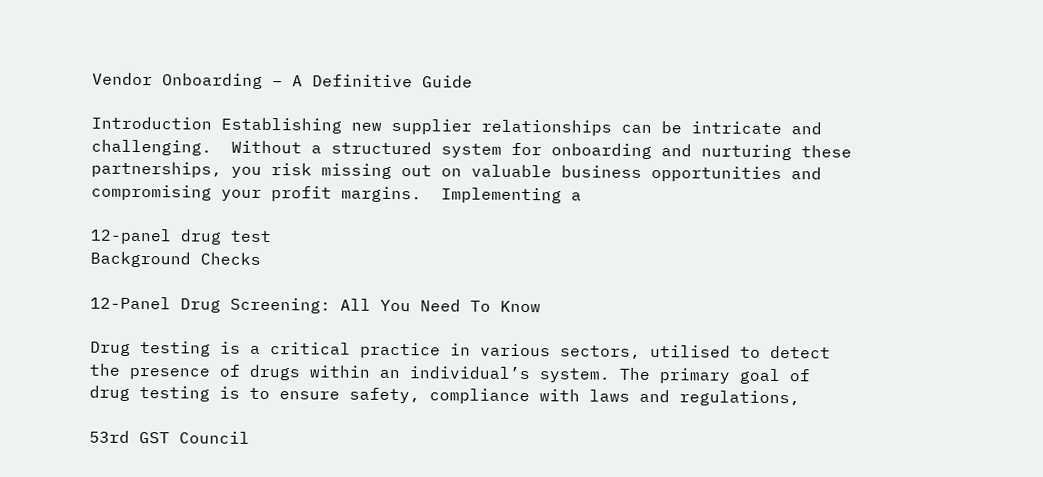Vendor Onboarding – A Definitive Guide

Introduction Establishing new supplier relationships can be intricate and challenging.  Without a structured system for onboarding and nurturing these partnerships, you risk missing out on valuable business opportunities and compromising your profit margins.  Implementing a

12-panel drug test
Background Checks

12-Panel Drug Screening: All You Need To Know

Drug testing is a critical practice in various sectors, utilised to detect the presence of drugs within an individual’s system. The primary goal of drug testing is to ensure safety, compliance with laws and regulations,

53rd GST Council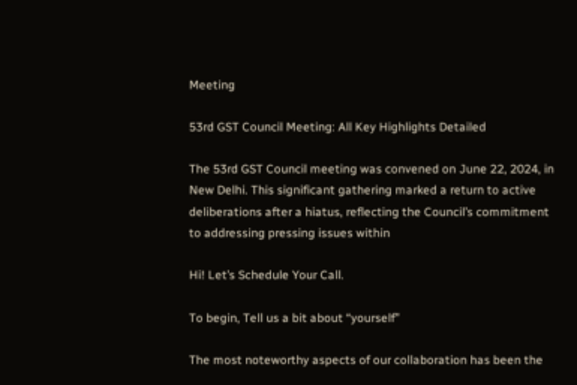Meeting

53rd GST Council Meeting: All Key Highlights Detailed

The 53rd GST Council meeting was convened on June 22, 2024, in New Delhi. This significant gathering marked a return to active deliberations after a hiatus, reflecting the Council’s commitment to addressing pressing issues within

Hi! Let’s Schedule Your Call.

To begin, Tell us a bit about “yourself”

The most noteworthy aspects of our collaboration has been the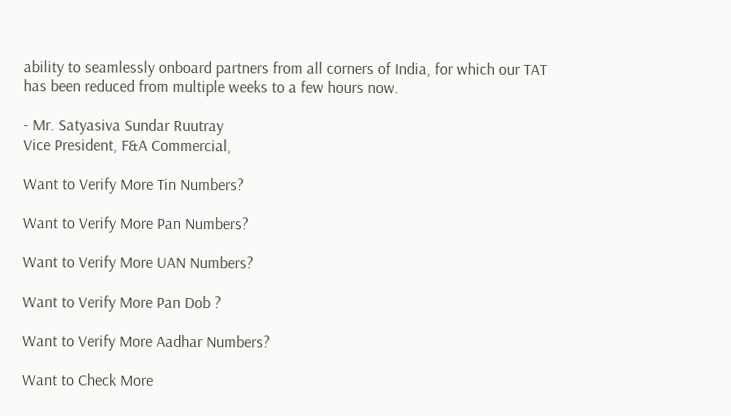ability to seamlessly onboard partners from all corners of India, for which our TAT has been reduced from multiple weeks to a few hours now.

- Mr. Satyasiva Sundar Ruutray
Vice President, F&A Commercial,

Want to Verify More Tin Numbers?

Want to Verify More Pan Numbers?

Want to Verify More UAN Numbers?

Want to Verify More Pan Dob ?

Want to Verify More Aadhar Numbers?

Want to Check More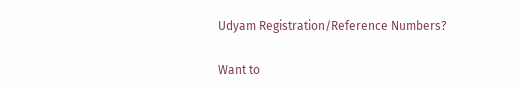Udyam Registration/Reference Numbers?

Want to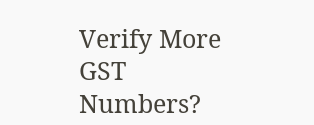Verify More GST Numbers?